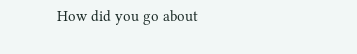How did you go about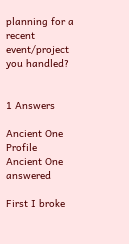planning for a recent event/project you handled?


1 Answers

Ancient One Profile
Ancient One answered

First I broke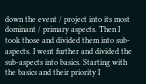down the event / project into its most dominant / primary aspects. Then I took those and divided them into sub-aspects. I went further and divided the sub-aspects into basics. Starting with the basics and their priority I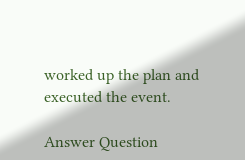worked up the plan and executed the event.

Answer Question